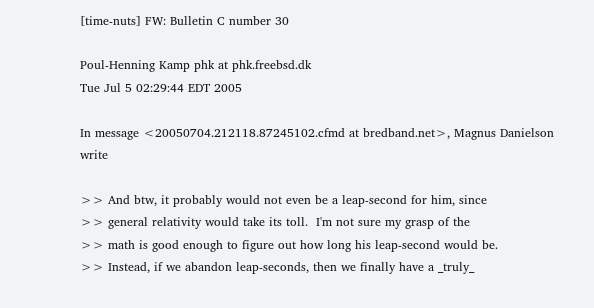[time-nuts] FW: Bulletin C number 30

Poul-Henning Kamp phk at phk.freebsd.dk
Tue Jul 5 02:29:44 EDT 2005

In message <20050704.212118.87245102.cfmd at bredband.net>, Magnus Danielson write

>> And btw, it probably would not even be a leap-second for him, since
>> general relativity would take its toll.  I'm not sure my grasp of the
>> math is good enough to figure out how long his leap-second would be.
>> Instead, if we abandon leap-seconds, then we finally have a _truly_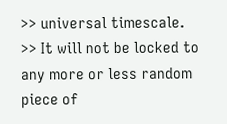>> universal timescale.
>> It will not be locked to any more or less random piece of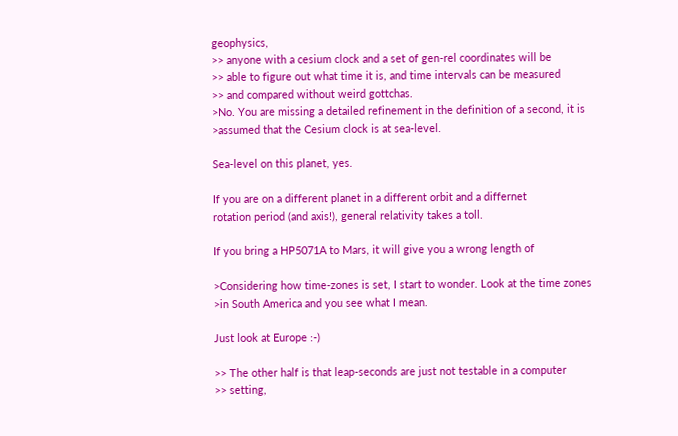geophysics,
>> anyone with a cesium clock and a set of gen-rel coordinates will be
>> able to figure out what time it is, and time intervals can be measured
>> and compared without weird gottchas.
>No. You are missing a detailed refinement in the definition of a second, it is
>assumed that the Cesium clock is at sea-level.

Sea-level on this planet, yes.

If you are on a different planet in a different orbit and a differnet
rotation period (and axis!), general relativity takes a toll.

If you bring a HP5071A to Mars, it will give you a wrong length of

>Considering how time-zones is set, I start to wonder. Look at the time zones
>in South America and you see what I mean.

Just look at Europe :-)

>> The other half is that leap-seconds are just not testable in a computer
>> setting,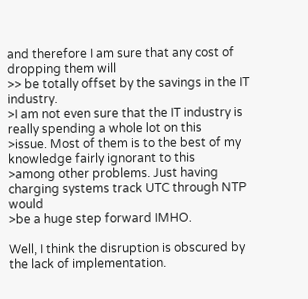and therefore I am sure that any cost of dropping them will
>> be totally offset by the savings in the IT industry.
>I am not even sure that the IT industry is really spending a whole lot on this
>issue. Most of them is to the best of my knowledge fairly ignorant to this
>among other problems. Just having charging systems track UTC through NTP would
>be a huge step forward IMHO.

Well, I think the disruption is obscured by the lack of implementation.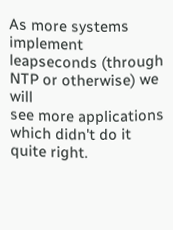As more systems implement leapseconds (through NTP or otherwise) we will
see more applications which didn't do it quite right.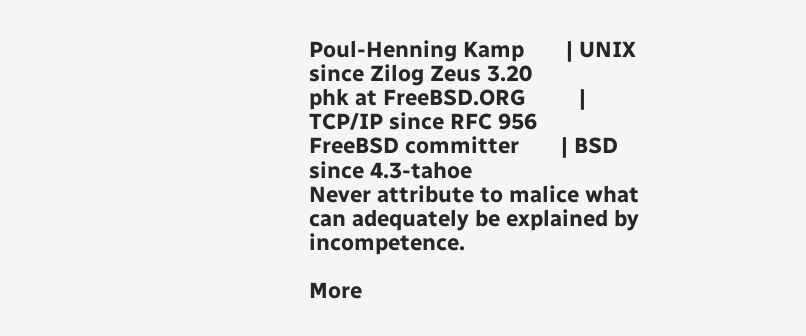Poul-Henning Kamp       | UNIX since Zilog Zeus 3.20
phk at FreeBSD.ORG         | TCP/IP since RFC 956
FreeBSD committer       | BSD since 4.3-tahoe
Never attribute to malice what can adequately be explained by incompetence.

More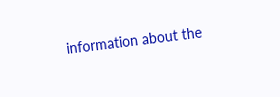information about the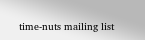time-nuts mailing list